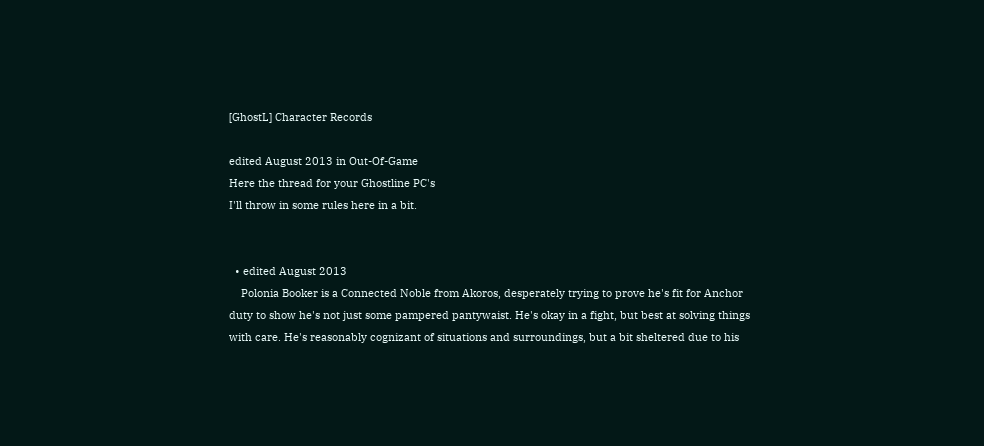[GhostL] Character Records

edited August 2013 in Out-Of-Game
Here the thread for your Ghostline PC's
I'll throw in some rules here in a bit.


  • edited August 2013
    Polonia Booker is a Connected Noble from Akoros, desperately trying to prove he's fit for Anchor duty to show he's not just some pampered pantywaist. He's okay in a fight, but best at solving things with care. He's reasonably cognizant of situations and surroundings, but a bit sheltered due to his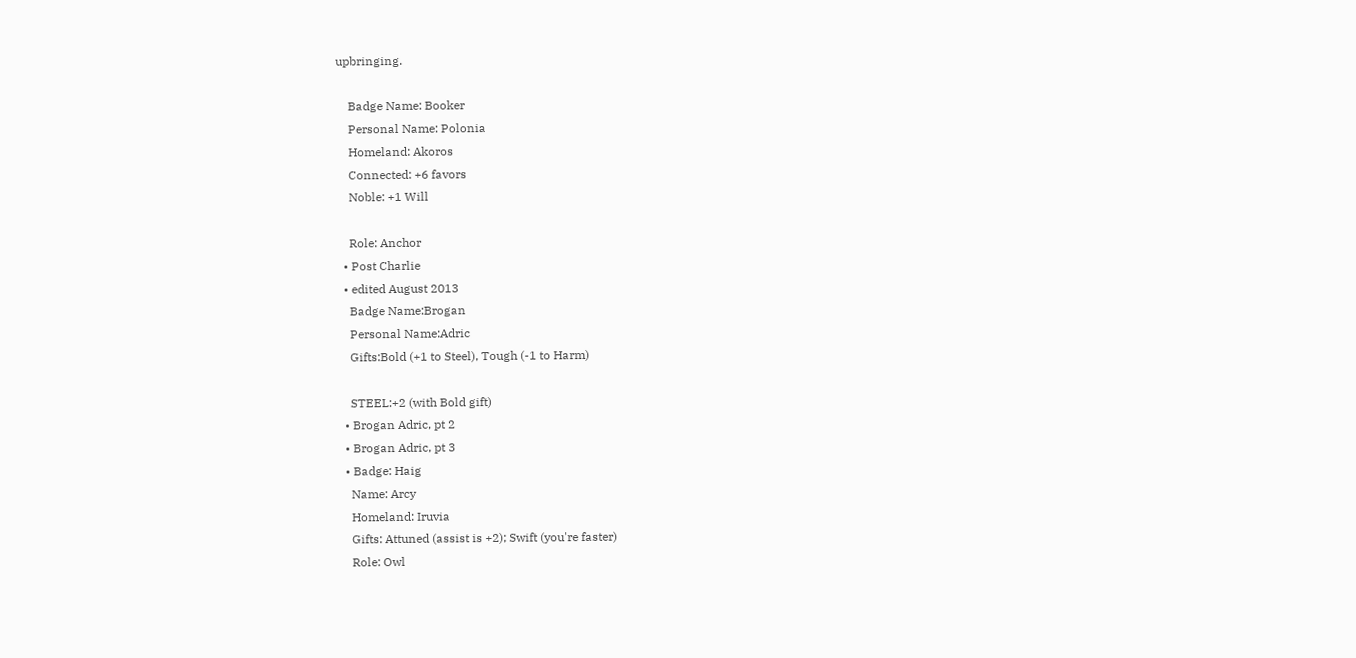upbringing.

    Badge Name: Booker
    Personal Name: Polonia
    Homeland: Akoros
    Connected: +6 favors
    Noble: +1 Will

    Role: Anchor
  • Post Charlie
  • edited August 2013
    Badge Name:Brogan
    Personal Name:Adric
    Gifts:Bold (+1 to Steel), Tough (-1 to Harm)

    STEEL:+2 (with Bold gift)
  • Brogan Adric, pt 2
  • Brogan Adric, pt 3
  • Badge: Haig
    Name: Arcy
    Homeland: Iruvia
    Gifts: Attuned (assist is +2); Swift (you're faster)
    Role: Owl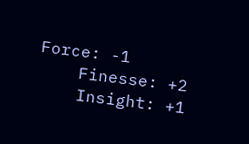Force: -1
    Finesse: +2
    Insight: +1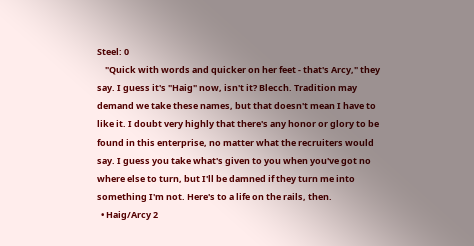Steel: 0
    "Quick with words and quicker on her feet - that's Arcy," they say. I guess it's "Haig" now, isn't it? Blecch. Tradition may demand we take these names, but that doesn't mean I have to like it. I doubt very highly that there's any honor or glory to be found in this enterprise, no matter what the recruiters would say. I guess you take what's given to you when you've got no where else to turn, but I'll be damned if they turn me into something I'm not. Here's to a life on the rails, then.
  • Haig/Arcy 2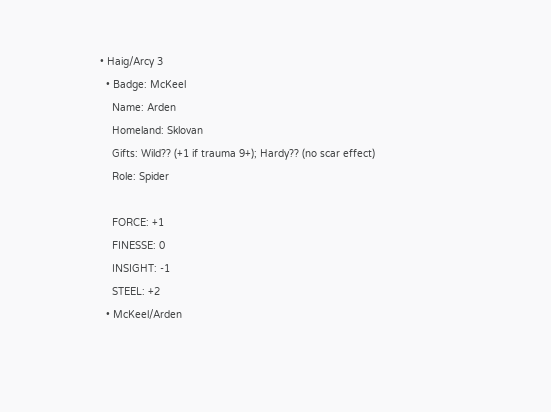• Haig/Arcy 3
  • Badge: McKeel
    Name: Arden
    Homeland: Sklovan
    Gifts: Wild?? (+1 if trauma 9+); Hardy?? (no scar effect)
    Role: Spider

    FORCE: +1
    FINESSE: 0
    INSIGHT: -1
    STEEL: +2
  • McKeel/Arden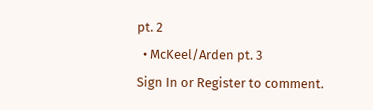pt. 2
  • McKeel/Arden pt. 3
Sign In or Register to comment.